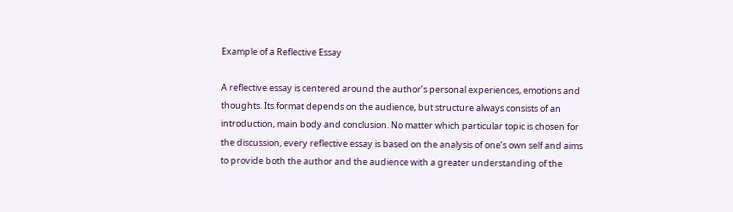Example of a Reflective Essay

A reflective essay is centered around the author’s personal experiences, emotions and thoughts. Its format depends on the audience, but structure always consists of an introduction, main body and conclusion. No matter which particular topic is chosen for the discussion, every reflective essay is based on the analysis of one’s own self and aims to provide both the author and the audience with a greater understanding of the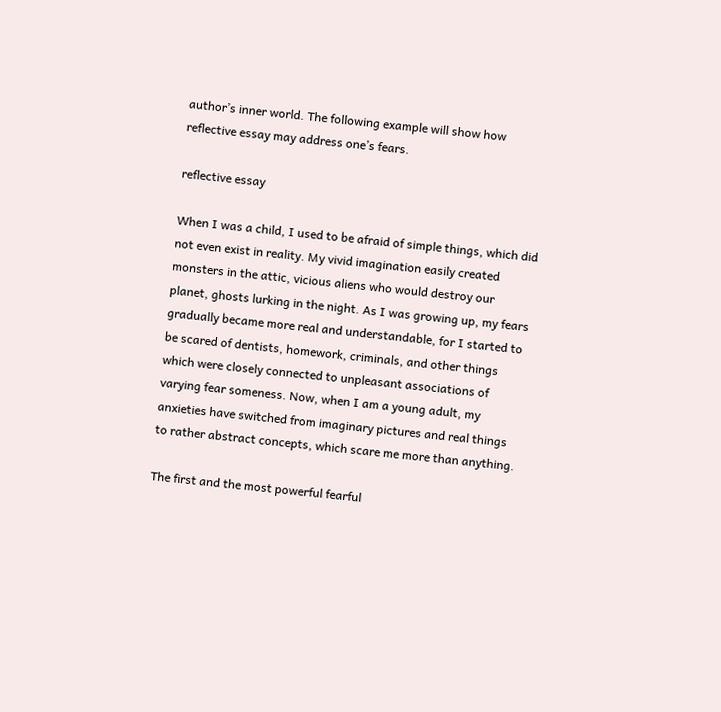author’s inner world. The following example will show how reflective essay may address one’s fears.

reflective essay

When I was a child, I used to be afraid of simple things, which did not even exist in reality. My vivid imagination easily created monsters in the attic, vicious aliens who would destroy our planet, ghosts lurking in the night. As I was growing up, my fears gradually became more real and understandable, for I started to be scared of dentists, homework, criminals, and other things which were closely connected to unpleasant associations of varying fear someness. Now, when I am a young adult, my anxieties have switched from imaginary pictures and real things to rather abstract concepts, which scare me more than anything.

The first and the most powerful fearful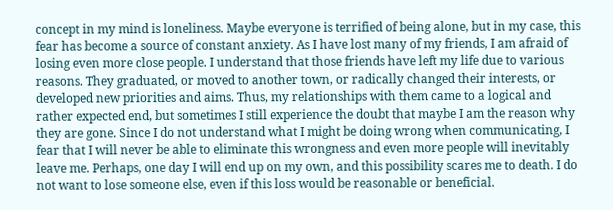concept in my mind is loneliness. Maybe everyone is terrified of being alone, but in my case, this fear has become a source of constant anxiety. As I have lost many of my friends, I am afraid of losing even more close people. I understand that those friends have left my life due to various reasons. They graduated, or moved to another town, or radically changed their interests, or developed new priorities and aims. Thus, my relationships with them came to a logical and rather expected end, but sometimes I still experience the doubt that maybe I am the reason why they are gone. Since I do not understand what I might be doing wrong when communicating, I fear that I will never be able to eliminate this wrongness and even more people will inevitably leave me. Perhaps, one day I will end up on my own, and this possibility scares me to death. I do not want to lose someone else, even if this loss would be reasonable or beneficial.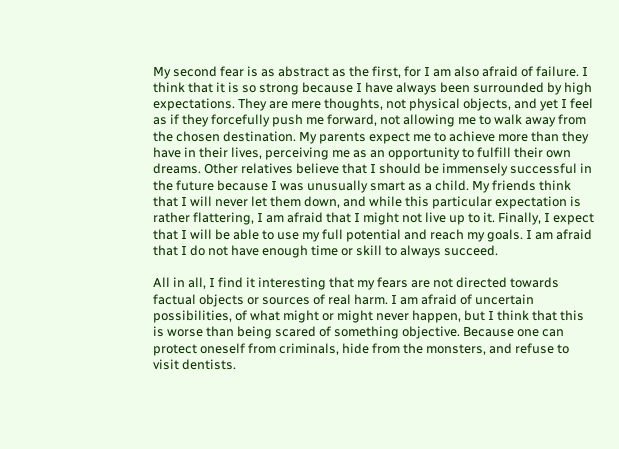My second fear is as abstract as the first, for I am also afraid of failure. I think that it is so strong because I have always been surrounded by high expectations. They are mere thoughts, not physical objects, and yet I feel as if they forcefully push me forward, not allowing me to walk away from the chosen destination. My parents expect me to achieve more than they have in their lives, perceiving me as an opportunity to fulfill their own dreams. Other relatives believe that I should be immensely successful in the future because I was unusually smart as a child. My friends think that I will never let them down, and while this particular expectation is rather flattering, I am afraid that I might not live up to it. Finally, I expect that I will be able to use my full potential and reach my goals. I am afraid that I do not have enough time or skill to always succeed.

All in all, I find it interesting that my fears are not directed towards factual objects or sources of real harm. I am afraid of uncertain possibilities, of what might or might never happen, but I think that this is worse than being scared of something objective. Because one can protect oneself from criminals, hide from the monsters, and refuse to visit dentists.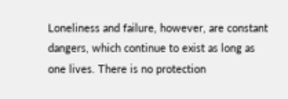Loneliness and failure, however, are constant dangers, which continue to exist as long as one lives. There is no protection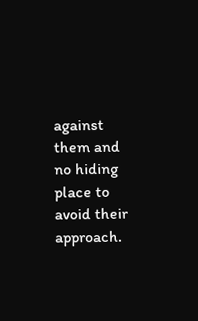against them and no hiding place to avoid their approach.